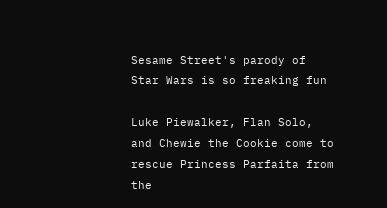Sesame Street's parody of Star Wars is so freaking fun

Luke Piewalker, Flan Solo, and Chewie the Cookie come to rescue Princess Parfaita from the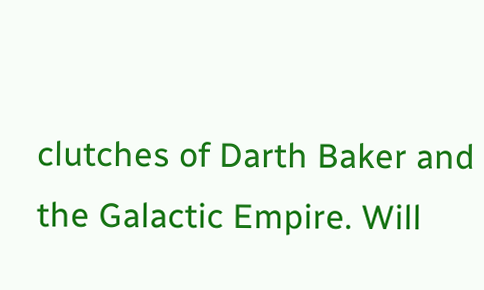clutches of Darth Baker and the Galactic Empire. Will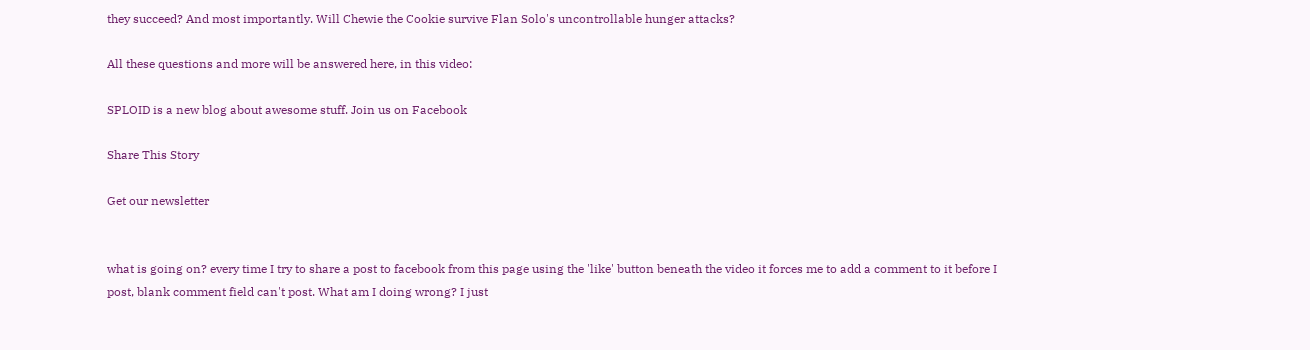they succeed? And most importantly. Will Chewie the Cookie survive Flan Solo's uncontrollable hunger attacks?

All these questions and more will be answered here, in this video:

SPLOID is a new blog about awesome stuff. Join us on Facebook

Share This Story

Get our newsletter


what is going on? every time I try to share a post to facebook from this page using the 'like' button beneath the video it forces me to add a comment to it before I post, blank comment field can't post. What am I doing wrong? I just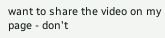want to share the video on my page - don't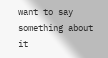want to say something about it